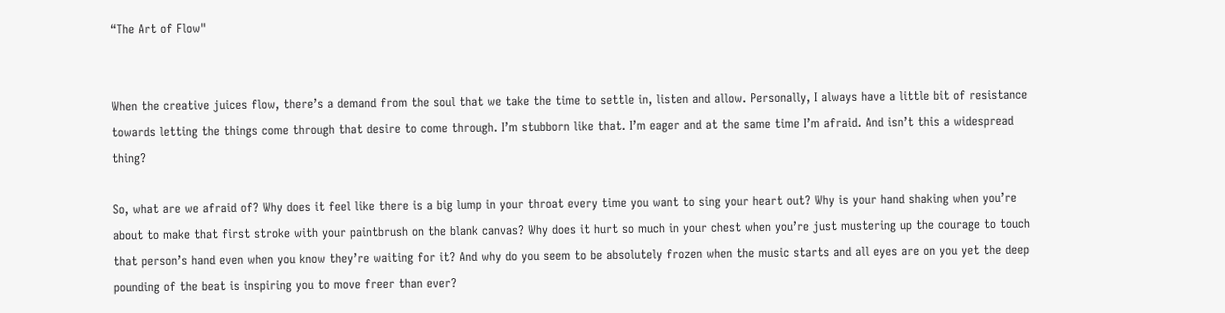“The Art of Flow"


When the creative juices flow, there’s a demand from the soul that we take the time to settle in, listen and allow. Personally, I always have a little bit of resistance towards letting the things come through that desire to come through. I’m stubborn like that. I’m eager and at the same time I’m afraid. And isn’t this a widespread thing?

So, what are we afraid of? Why does it feel like there is a big lump in your throat every time you want to sing your heart out? Why is your hand shaking when you’re about to make that first stroke with your paintbrush on the blank canvas? Why does it hurt so much in your chest when you’re just mustering up the courage to touch that person’s hand even when you know they’re waiting for it? And why do you seem to be absolutely frozen when the music starts and all eyes are on you yet the deep pounding of the beat is inspiring you to move freer than ever?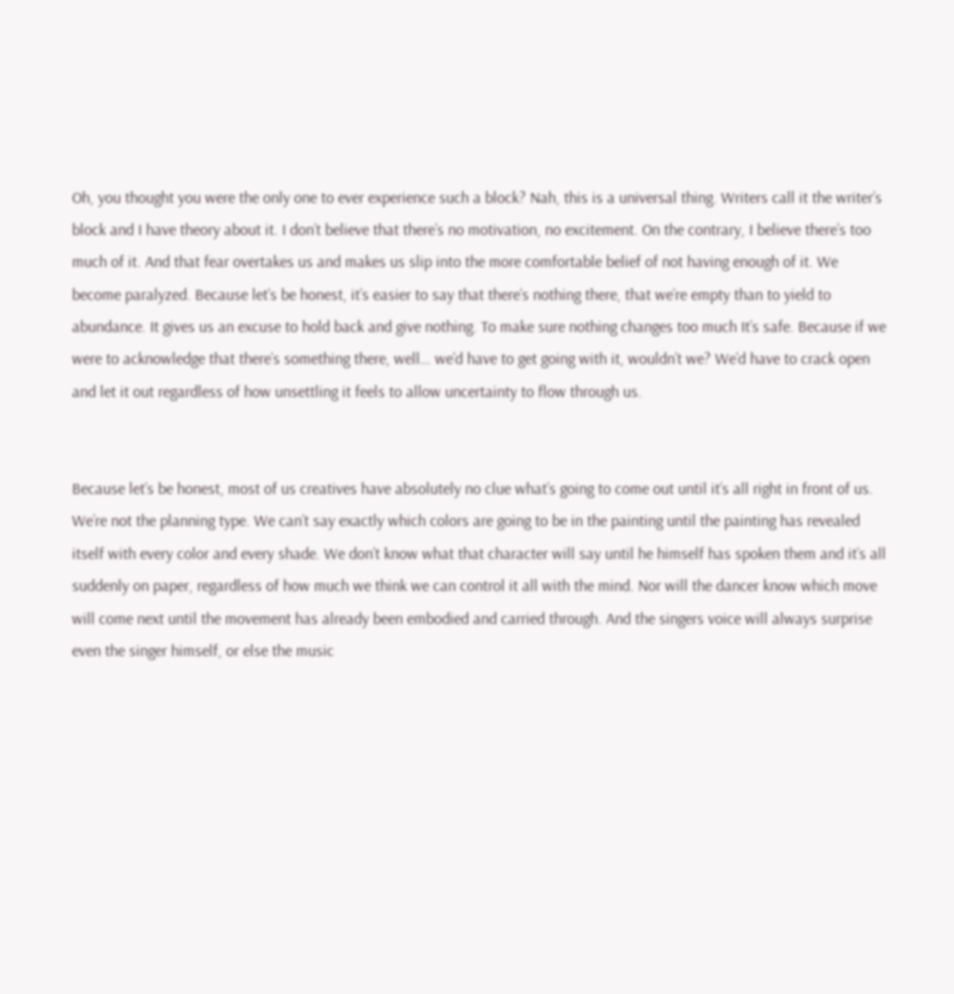Oh, you thought you were the only one to ever experience such a block? Nah, this is a universal thing. Writers call it the writer’s block and I have theory about it. I don’t believe that there’s no motivation, no excitement. On the contrary, I believe there’s too much of it. And that fear overtakes us and makes us slip into the more comfortable belief of not having enough of it. We become paralyzed. Because let’s be honest, it’s easier to say that there’s nothing there, that we’re empty than to yield to abundance. It gives us an excuse to hold back and give nothing. To make sure nothing changes too much It’s safe. Because if we were to acknowledge that there’s something there, well… we’d have to get going with it, wouldn’t we? We’d have to crack open and let it out regardless of how unsettling it feels to allow uncertainty to flow through us.


Because let’s be honest, most of us creatives have absolutely no clue what’s going to come out until it’s all right in front of us. We’re not the planning type. We can’t say exactly which colors are going to be in the painting until the painting has revealed itself with every color and every shade. We don’t know what that character will say until he himself has spoken them and it’s all suddenly on paper, regardless of how much we think we can control it all with the mind. Nor will the dancer know which move will come next until the movement has already been embodied and carried through. And the singers voice will always surprise even the singer himself, or else the music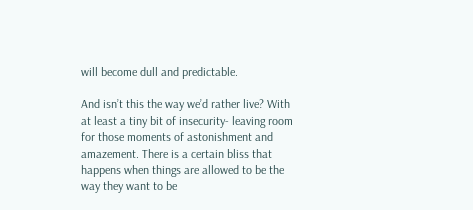will become dull and predictable.

And isn’t this the way we’d rather live? With at least a tiny bit of insecurity- leaving room for those moments of astonishment and amazement. There is a certain bliss that happens when things are allowed to be the way they want to be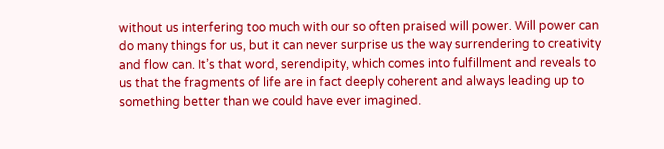without us interfering too much with our so often praised will power. Will power can do many things for us, but it can never surprise us the way surrendering to creativity and flow can. It’s that word, serendipity, which comes into fulfillment and reveals to us that the fragments of life are in fact deeply coherent and always leading up to something better than we could have ever imagined.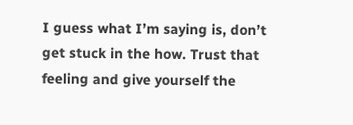I guess what I’m saying is, don’t get stuck in the how. Trust that feeling and give yourself the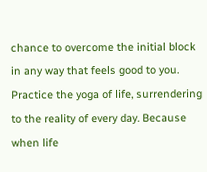chance to overcome the initial block in any way that feels good to you. Practice the yoga of life, surrendering to the reality of every day. Because when life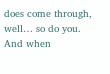does come through, well… so do you. And when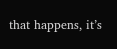that happens, it’s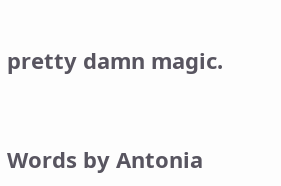pretty damn magic.


Words by Antonia